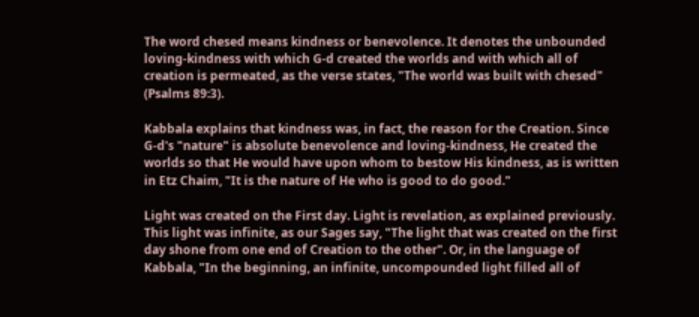The word chesed means kindness or benevolence. It denotes the unbounded loving-kindness with which G‑d created the worlds and with which all of creation is permeated, as the verse states, "The world was built with chesed" (Psalms 89:3).

Kabbala explains that kindness was, in fact, the reason for the Creation. Since G‑d's "nature" is absolute benevolence and loving-kindness, He created the worlds so that He would have upon whom to bestow His kindness, as is written in Etz Chaim, "It is the nature of He who is good to do good."

Light was created on the First day. Light is revelation, as explained previously. This light was infinite, as our Sages say, "The light that was created on the first day shone from one end of Creation to the other". Or, in the language of Kabbala, "In the beginning, an infinite, uncompounded light filled all of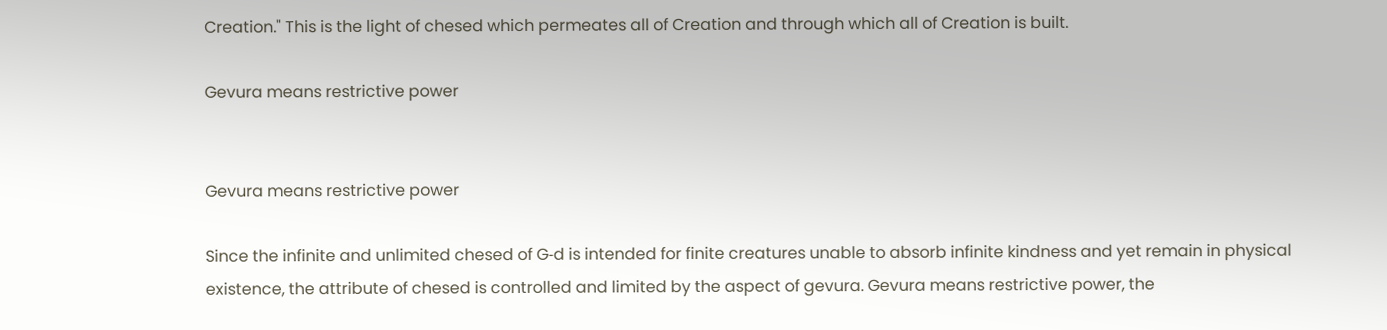Creation." This is the light of chesed which permeates all of Creation and through which all of Creation is built.

Gevura means restrictive power


Gevura means restrictive power

Since the infinite and unlimited chesed of G‑d is intended for finite creatures unable to absorb infinite kindness and yet remain in physical existence, the attribute of chesed is controlled and limited by the aspect of gevura. Gevura means restrictive power, the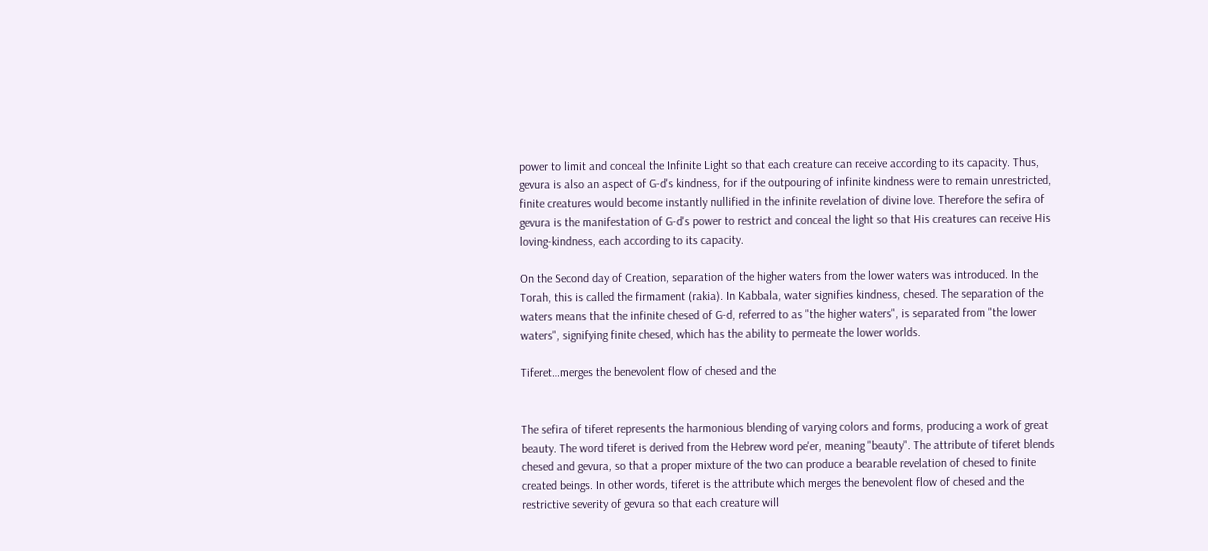power to limit and conceal the Infinite Light so that each creature can receive according to its capacity. Thus, gevura is also an aspect of G‑d's kindness, for if the outpouring of infinite kindness were to remain unrestricted, finite creatures would become instantly nullified in the infinite revelation of divine love. Therefore the sefira of gevura is the manifestation of G‑d's power to restrict and conceal the light so that His creatures can receive His loving-kindness, each according to its capacity.

On the Second day of Creation, separation of the higher waters from the lower waters was introduced. In the Torah, this is called the firmament (rakia). In Kabbala, water signifies kindness, chesed. The separation of the waters means that the infinite chesed of G‑d, referred to as "the higher waters", is separated from "the lower waters", signifying finite chesed, which has the ability to permeate the lower worlds.

Tiferet…merges the benevolent flow of chesed and the


The sefira of tiferet represents the harmonious blending of varying colors and forms, producing a work of great beauty. The word tiferet is derived from the Hebrew word pe'er, meaning "beauty". The attribute of tiferet blends chesed and gevura, so that a proper mixture of the two can produce a bearable revelation of chesed to finite created beings. In other words, tiferet is the attribute which merges the benevolent flow of chesed and the restrictive severity of gevura so that each creature will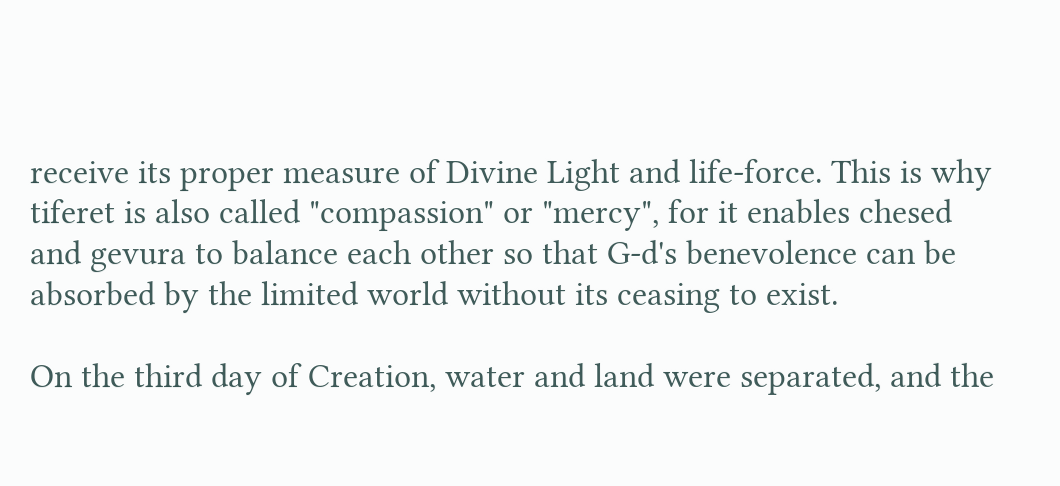receive its proper measure of Divine Light and life-force. This is why tiferet is also called "compassion" or "mercy", for it enables chesed and gevura to balance each other so that G‑d's benevolence can be absorbed by the limited world without its ceasing to exist.

On the third day of Creation, water and land were separated, and the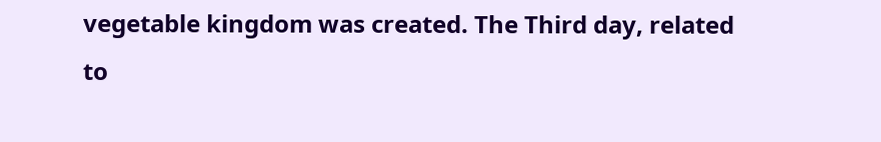vegetable kingdom was created. The Third day, related to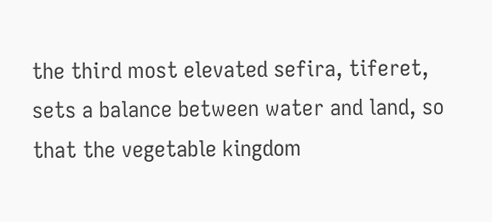the third most elevated sefira, tiferet, sets a balance between water and land, so that the vegetable kingdom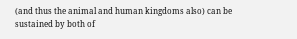(and thus the animal and human kingdoms also) can be sustained by both of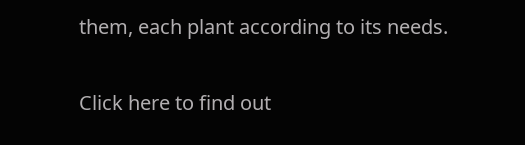them, each plant according to its needs.

Click here to find out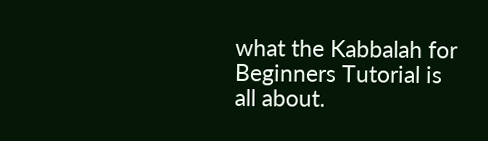what the Kabbalah for Beginners Tutorial is all about.